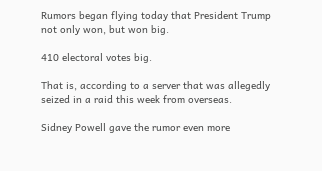Rumors began flying today that President Trump not only won, but won big.

410 electoral votes big.

That is, according to a server that was allegedly seized in a raid this week from overseas.

Sidney Powell gave the rumor even more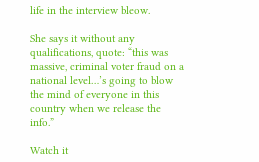life in the interview bleow.

She says it without any qualifications, quote: “this was massive, criminal voter fraud on a national level…’s going to blow the mind of everyone in this country when we release the info.”

Watch it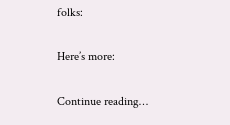folks:

Here’s more:

Continue reading…